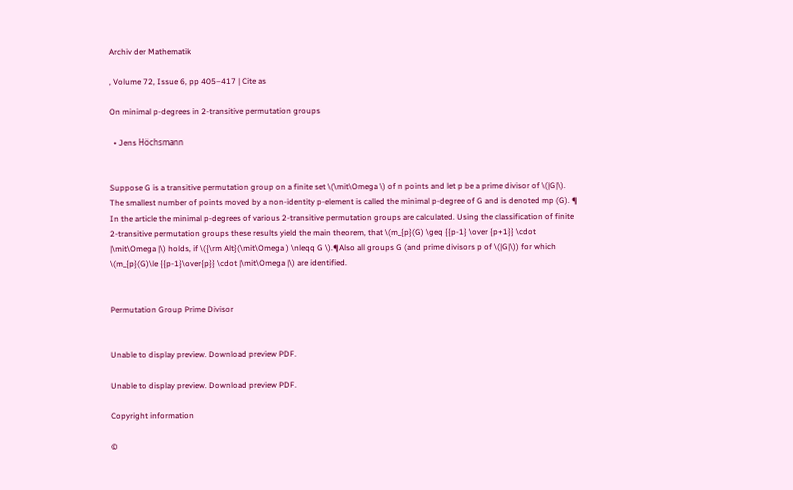Archiv der Mathematik

, Volume 72, Issue 6, pp 405–417 | Cite as

On minimal p-degrees in 2-transitive permutation groups

  • Jens Höchsmann


Suppose G is a transitive permutation group on a finite set \(\mit\Omega \) of n points and let p be a prime divisor of \(|G|\). The smallest number of points moved by a non-identity p-element is called the minimal p-degree of G and is denoted mp (G). ¶ In the article the minimal p-degrees of various 2-transitive permutation groups are calculated. Using the classification of finite 2-transitive permutation groups these results yield the main theorem, that \(m_{p}(G) \geq {{p-1} \over {p+1}} \cdot |\mit\Omega |\) holds, if \({\rm Alt}(\mit\Omega ) \nleqq G \).¶Also all groups G (and prime divisors p of \(|G|\)) for which \(m_{p}(G)\le {{p-1}\over{p}} \cdot |\mit\Omega |\) are identified.


Permutation Group Prime Divisor


Unable to display preview. Download preview PDF.

Unable to display preview. Download preview PDF.

Copyright information

©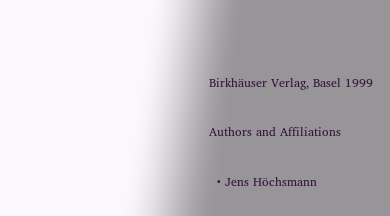Birkhäuser Verlag, Basel 1999

Authors and Affiliations

  • Jens Höchsmann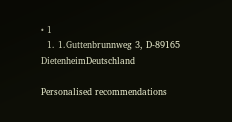• 1
  1. 1.Guttenbrunnweg 3, D-89165 DietenheimDeutschland

Personalised recommendations